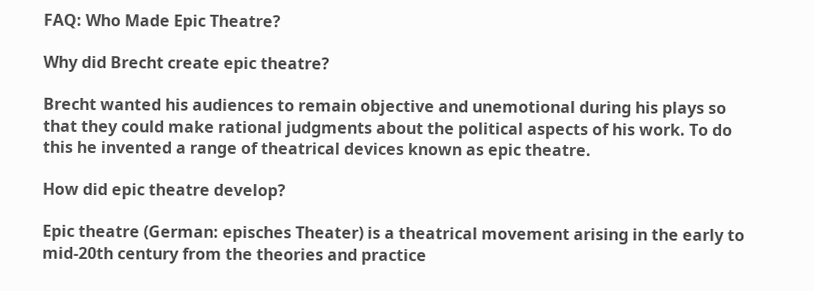FAQ: Who Made Epic Theatre?

Why did Brecht create epic theatre?

Brecht wanted his audiences to remain objective and unemotional during his plays so that they could make rational judgments about the political aspects of his work. To do this he invented a range of theatrical devices known as epic theatre.

How did epic theatre develop?

Epic theatre (German: episches Theater) is a theatrical movement arising in the early to mid-20th century from the theories and practice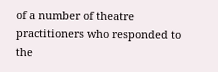of a number of theatre practitioners who responded to the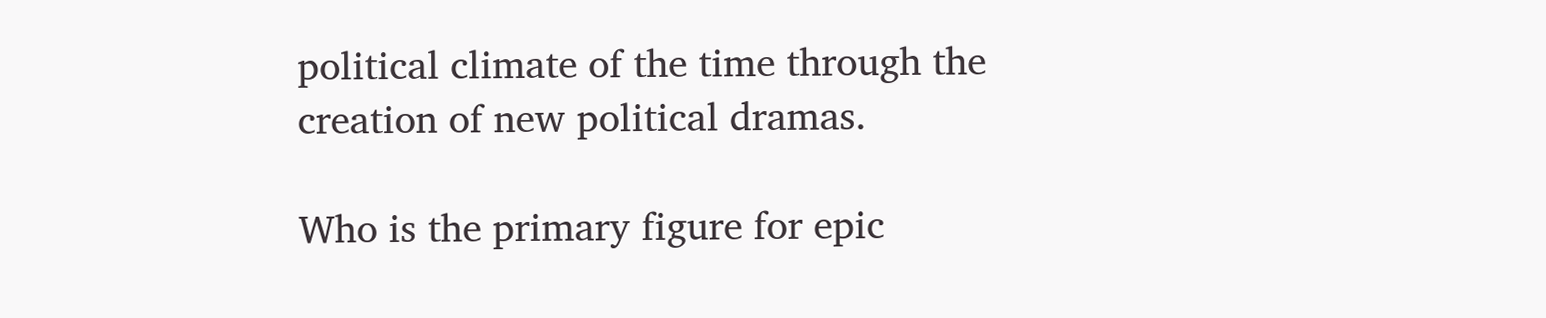political climate of the time through the creation of new political dramas.

Who is the primary figure for epic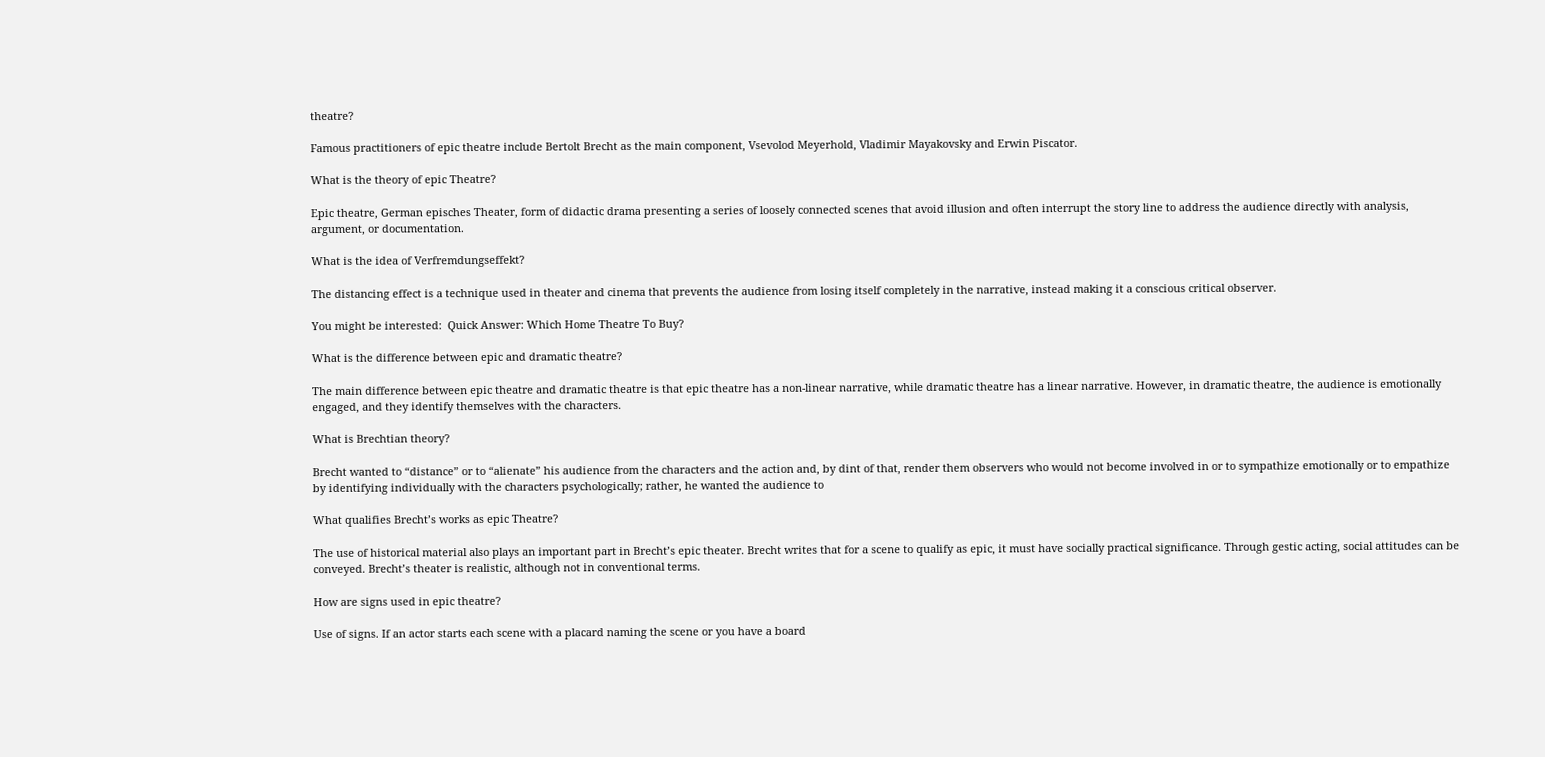theatre?

Famous practitioners of epic theatre include Bertolt Brecht as the main component, Vsevolod Meyerhold, Vladimir Mayakovsky and Erwin Piscator.

What is the theory of epic Theatre?

Epic theatre, German episches Theater, form of didactic drama presenting a series of loosely connected scenes that avoid illusion and often interrupt the story line to address the audience directly with analysis, argument, or documentation.

What is the idea of Verfremdungseffekt?

The distancing effect is a technique used in theater and cinema that prevents the audience from losing itself completely in the narrative, instead making it a conscious critical observer.

You might be interested:  Quick Answer: Which Home Theatre To Buy?

What is the difference between epic and dramatic theatre?

The main difference between epic theatre and dramatic theatre is that epic theatre has a non-linear narrative, while dramatic theatre has a linear narrative. However, in dramatic theatre, the audience is emotionally engaged, and they identify themselves with the characters.

What is Brechtian theory?

Brecht wanted to “distance” or to “alienate” his audience from the characters and the action and, by dint of that, render them observers who would not become involved in or to sympathize emotionally or to empathize by identifying individually with the characters psychologically; rather, he wanted the audience to

What qualifies Brecht’s works as epic Theatre?

The use of historical material also plays an important part in Brecht’s epic theater. Brecht writes that for a scene to qualify as epic, it must have socially practical significance. Through gestic acting, social attitudes can be conveyed. Brecht’s theater is realistic, although not in conventional terms.

How are signs used in epic theatre?

Use of signs. If an actor starts each scene with a placard naming the scene or you have a board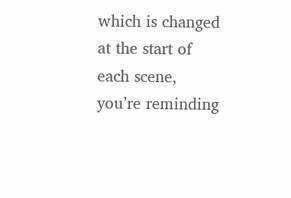which is changed at the start of each scene, you’re reminding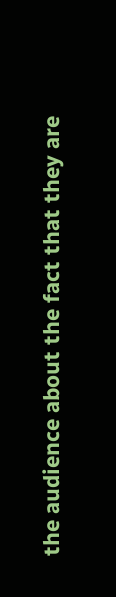the audience about the fact that they are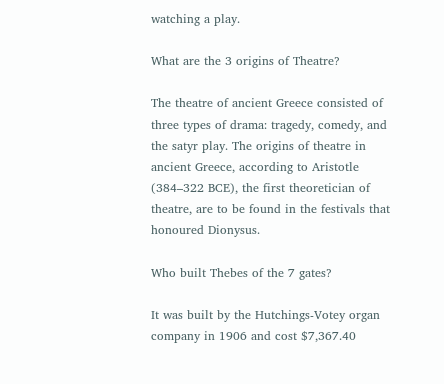watching a play.

What are the 3 origins of Theatre?

The theatre of ancient Greece consisted of three types of drama: tragedy, comedy, and the satyr play. The origins of theatre in ancient Greece, according to Aristotle (384–322 BCE), the first theoretician of theatre, are to be found in the festivals that honoured Dionysus.

Who built Thebes of the 7 gates?

It was built by the Hutchings-Votey organ company in 1906 and cost $7,367.40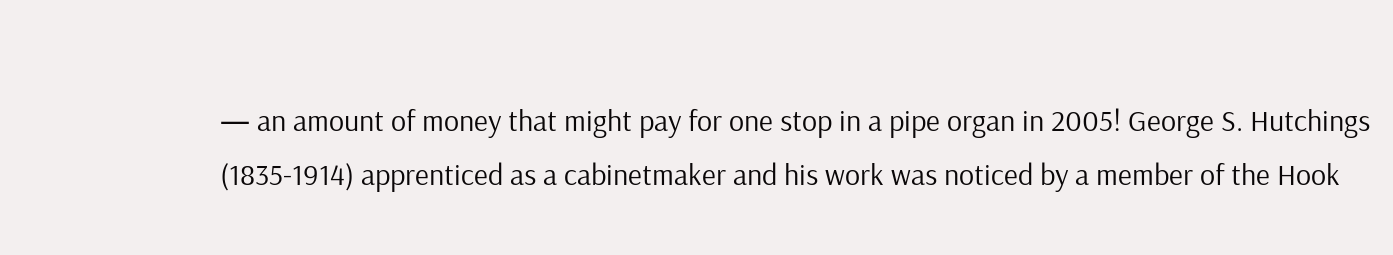— an amount of money that might pay for one stop in a pipe organ in 2005! George S. Hutchings (1835-1914) apprenticed as a cabinetmaker and his work was noticed by a member of the Hook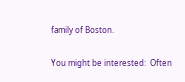family of Boston.

You might be interested:  Often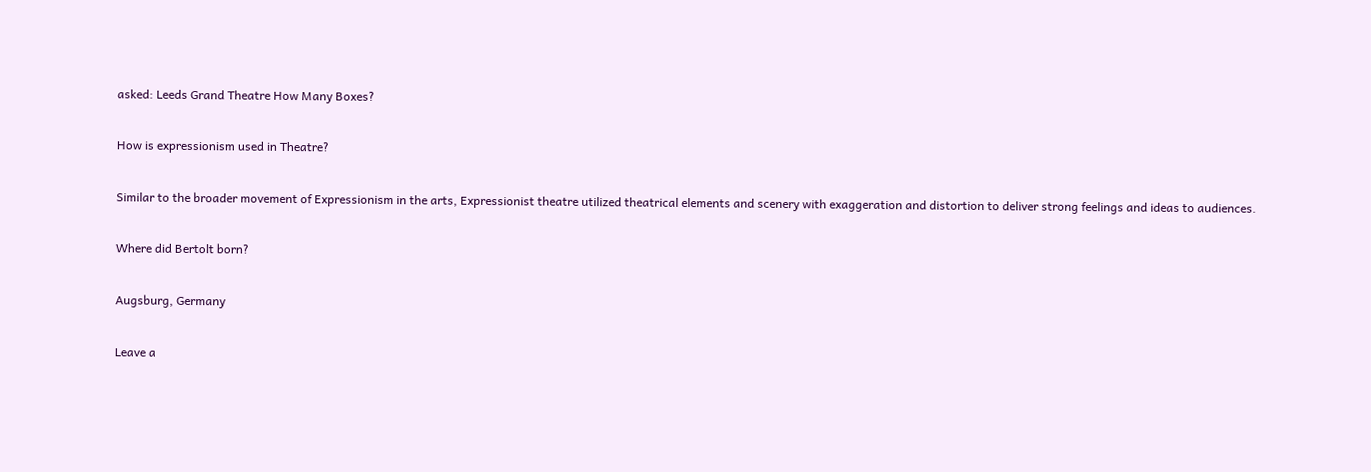asked: Leeds Grand Theatre How Many Boxes?

How is expressionism used in Theatre?

Similar to the broader movement of Expressionism in the arts, Expressionist theatre utilized theatrical elements and scenery with exaggeration and distortion to deliver strong feelings and ideas to audiences.

Where did Bertolt born?

Augsburg, Germany

Leave a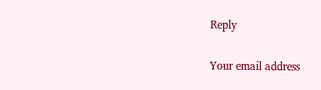Reply

Your email address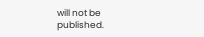will not be published.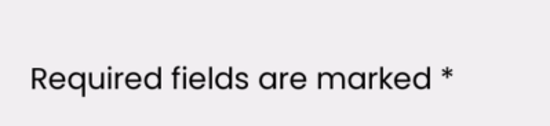Required fields are marked *